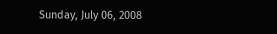Sunday, July 06, 2008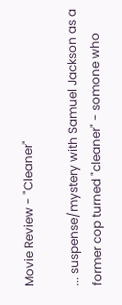Movie Review - "Cleaner"

... suspense/mystery with Samuel Jackson as a former cop turned "cleaner" - somone who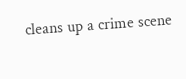cleans up a crime scene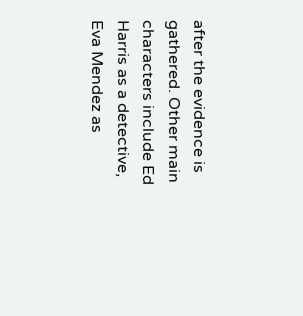after the evidence is gathered. Other main characters include Ed Harris as a detective, Eva Mendez as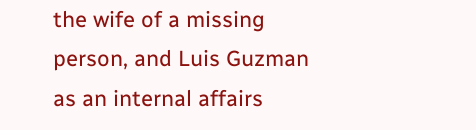the wife of a missing person, and Luis Guzman as an internal affairs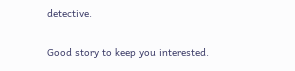detective.

Good story to keep you interested.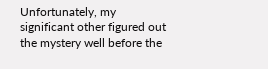Unfortunately, my significant other figured out the mystery well before the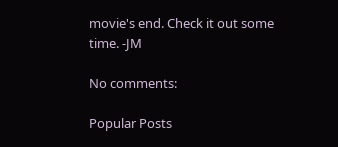movie's end. Check it out some time. -JM

No comments:

Popular Posts